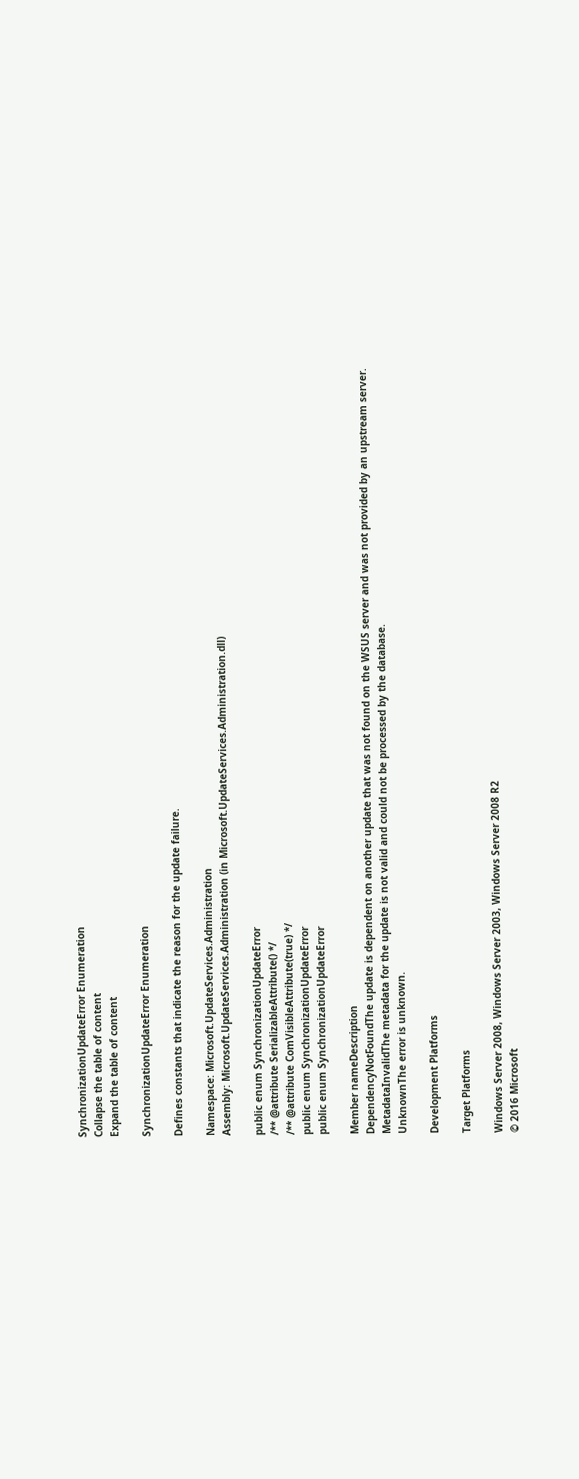SynchronizationUpdateError Enumeration
Collapse the table of content
Expand the table of content

SynchronizationUpdateError Enumeration

Defines constants that indicate the reason for the update failure.

Namespace: Microsoft.UpdateServices.Administration
Assembly: Microsoft.UpdateServices.Administration (in Microsoft.UpdateServices.Administration.dll)

public enum SynchronizationUpdateError
/** @attribute SerializableAttribute() */
/** @attribute ComVisibleAttribute(true) */
public enum SynchronizationUpdateError
public enum SynchronizationUpdateError

Member nameDescription
DependencyNotFoundThe update is dependent on another update that was not found on the WSUS server and was not provided by an upstream server.
MetadataInvalidThe metadata for the update is not valid and could not be processed by the database.
UnknownThe error is unknown.

Development Platforms

Target Platforms

Windows Server 2008, Windows Server 2003, Windows Server 2008 R2
© 2016 Microsoft